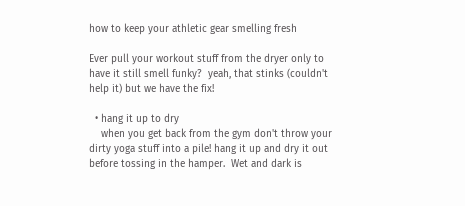how to keep your athletic gear smelling fresh

Ever pull your workout stuff from the dryer only to have it still smell funky?  yeah, that stinks (couldn't help it) but we have the fix!

  • hang it up to dry
    when you get back from the gym don't throw your dirty yoga stuff into a pile! hang it up and dry it out before tossing in the hamper.  Wet and dark is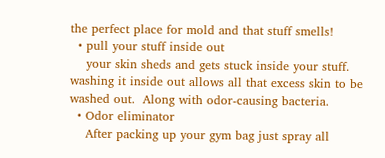the perfect place for mold and that stuff smells!
  • pull your stuff inside out
    your skin sheds and gets stuck inside your stuff.  washing it inside out allows all that excess skin to be washed out.  Along with odor-causing bacteria.
  • Odor eliminator
    After packing up your gym bag just spray all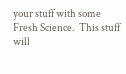your stuff with some Fresh Science.  This stuff will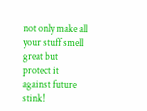not only make all your stuff smell great but protect it against future stink!